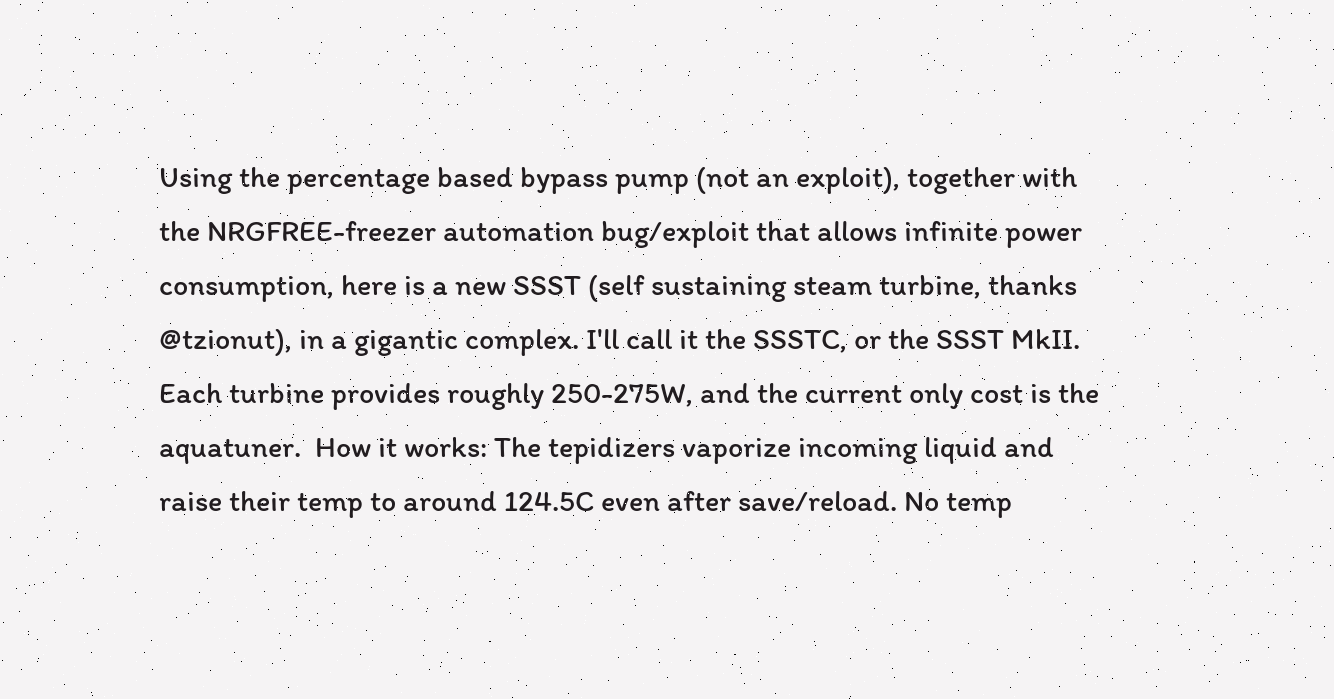Using the percentage based bypass pump (not an exploit), together with the NRGFREE-freezer automation bug/exploit that allows infinite power consumption, here is a new SSST (self sustaining steam turbine, thanks @tzionut), in a gigantic complex. I'll call it the SSSTC, or the SSST MkII. Each turbine provides roughly 250-275W, and the current only cost is the aquatuner.  How it works: The tepidizers vaporize incoming liquid and raise their temp to around 124.5C even after save/reload. No temp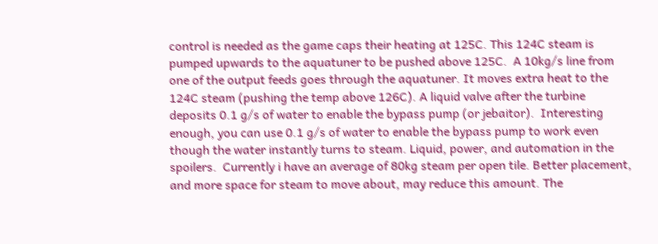control is needed as the game caps their heating at 125C. This 124C steam is pumped upwards to the aquatuner to be pushed above 125C.  A 10kg/s line from one of the output feeds goes through the aquatuner. It moves extra heat to the 124C steam (pushing the temp above 126C). A liquid valve after the turbine deposits 0.1 g/s of water to enable the bypass pump (or jebaitor).  Interesting enough, you can use 0.1 g/s of water to enable the bypass pump to work even though the water instantly turns to steam. Liquid, power, and automation in the spoilers.  Currently i have an average of 80kg steam per open tile. Better placement, and more space for steam to move about, may reduce this amount. The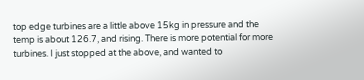top edge turbines are a little above 15kg in pressure and the temp is about 126.7, and rising. There is more potential for more turbines. I just stopped at the above, and wanted to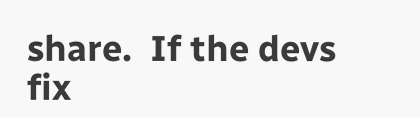share.  If the devs fix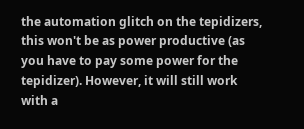the automation glitch on the tepidizers, this won't be as power productive (as you have to pay some power for the tepidizer). However, it will still work with a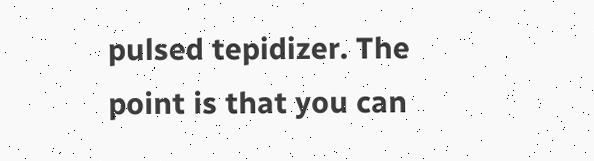pulsed tepidizer. The point is that you can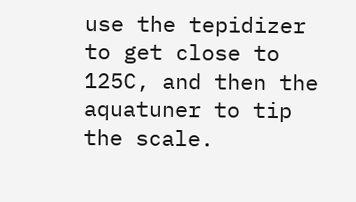use the tepidizer to get close to 125C, and then the aquatuner to tip the scale.